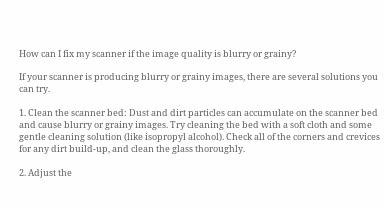How can I fix my scanner if the image quality is blurry or grainy?

If your scanner is producing blurry or grainy images, there are several solutions you can try.

1. Clean the scanner bed: Dust and dirt particles can accumulate on the scanner bed and cause blurry or grainy images. Try cleaning the bed with a soft cloth and some gentle cleaning solution (like isopropyl alcohol). Check all of the corners and crevices for any dirt build-up, and clean the glass thoroughly.

2. Adjust the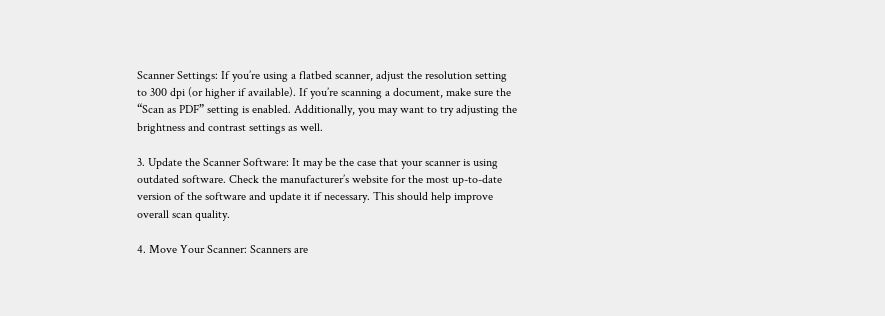Scanner Settings: If you’re using a flatbed scanner, adjust the resolution setting to 300 dpi (or higher if available). If you’re scanning a document, make sure the “Scan as PDF” setting is enabled. Additionally, you may want to try adjusting the brightness and contrast settings as well.

3. Update the Scanner Software: It may be the case that your scanner is using outdated software. Check the manufacturer’s website for the most up-to-date version of the software and update it if necessary. This should help improve overall scan quality.

4. Move Your Scanner: Scanners are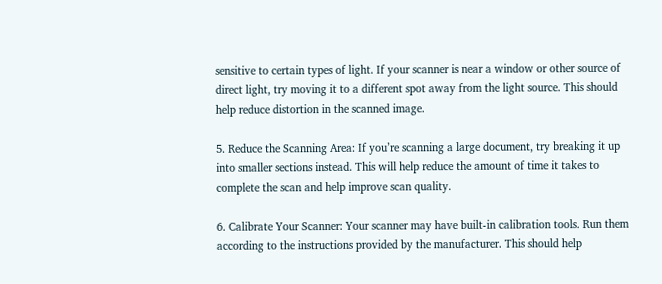sensitive to certain types of light. If your scanner is near a window or other source of direct light, try moving it to a different spot away from the light source. This should help reduce distortion in the scanned image.

5. Reduce the Scanning Area: If you’re scanning a large document, try breaking it up into smaller sections instead. This will help reduce the amount of time it takes to complete the scan and help improve scan quality.

6. Calibrate Your Scanner: Your scanner may have built-in calibration tools. Run them according to the instructions provided by the manufacturer. This should help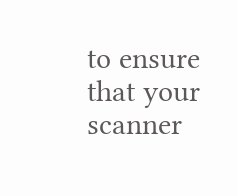to ensure that your scanner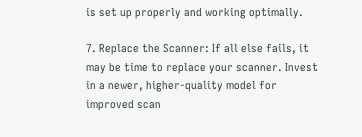is set up properly and working optimally.

7. Replace the Scanner: If all else fails, it may be time to replace your scanner. Invest in a newer, higher-quality model for improved scan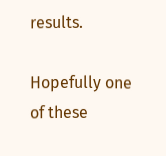results.

Hopefully one of these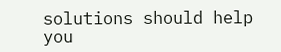solutions should help you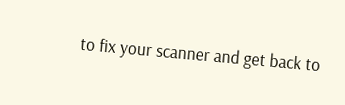to fix your scanner and get back to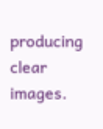producing clear images.